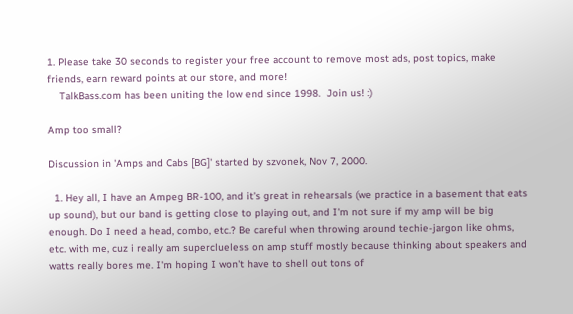1. Please take 30 seconds to register your free account to remove most ads, post topics, make friends, earn reward points at our store, and more!
    TalkBass.com has been uniting the low end since 1998.  Join us! :)

Amp too small?

Discussion in 'Amps and Cabs [BG]' started by szvonek, Nov 7, 2000.

  1. Hey all, I have an Ampeg BR-100, and it's great in rehearsals (we practice in a basement that eats up sound), but our band is getting close to playing out, and I'm not sure if my amp will be big enough. Do I need a head, combo, etc.? Be careful when throwing around techie-jargon like ohms, etc. with me, cuz i really am superclueless on amp stuff mostly because thinking about speakers and watts really bores me. I'm hoping I won't have to shell out tons of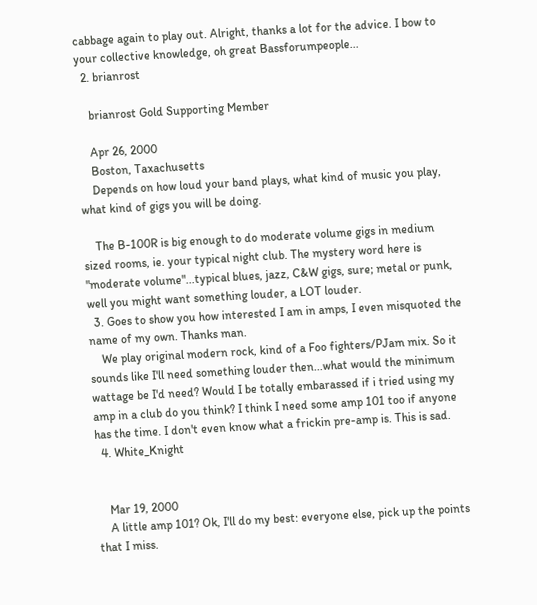cabbage again to play out. Alright, thanks a lot for the advice. I bow to your collective knowledge, oh great Bassforumpeople...
  2. brianrost

    brianrost Gold Supporting Member

    Apr 26, 2000
    Boston, Taxachusetts
    Depends on how loud your band plays, what kind of music you play, what kind of gigs you will be doing.

    The B-100R is big enough to do moderate volume gigs in medium sized rooms, ie. your typical night club. The mystery word here is "moderate volume"...typical blues, jazz, C&W gigs, sure; metal or punk, well you might want something louder, a LOT louder.
  3. Goes to show you how interested I am in amps, I even misquoted the name of my own. Thanks man.
    We play original modern rock, kind of a Foo fighters/PJam mix. So it sounds like I'll need something louder then...what would the minimum wattage be I'd need? Would I be totally embarassed if i tried using my amp in a club do you think? I think I need some amp 101 too if anyone has the time. I don't even know what a frickin pre-amp is. This is sad.
  4. White_Knight


    Mar 19, 2000
    A little amp 101? Ok, I'll do my best: everyone else, pick up the points that I miss.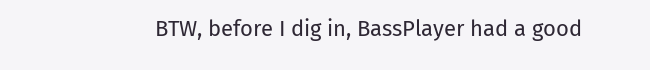BTW, before I dig in, BassPlayer had a good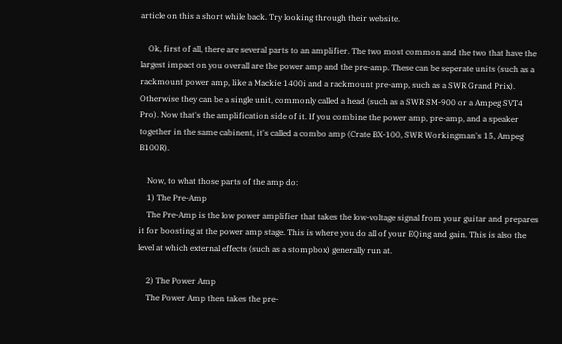article on this a short while back. Try looking through their website.

    Ok, first of all, there are several parts to an amplifier. The two most common and the two that have the largest impact on you overall are the power amp and the pre-amp. These can be seperate units (such as a rackmount power amp, like a Mackie 1400i and a rackmount pre-amp, such as a SWR Grand Prix). Otherwise they can be a single unit, commonly called a head (such as a SWR SM-900 or a Ampeg SVT4 Pro). Now that's the amplification side of it. If you combine the power amp, pre-amp, and a speaker together in the same cabinent, it's called a combo amp (Crate BX-100, SWR Workingman's 15, Ampeg B100R).

    Now, to what those parts of the amp do:
    1) The Pre-Amp
    The Pre-Amp is the low power amplifier that takes the low-voltage signal from your guitar and prepares it for boosting at the power amp stage. This is where you do all of your EQing and gain. This is also the level at which external effects (such as a stompbox) generally run at.

    2) The Power Amp
    The Power Amp then takes the pre-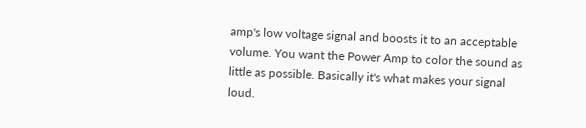amp's low voltage signal and boosts it to an acceptable volume. You want the Power Amp to color the sound as little as possible. Basically it's what makes your signal loud.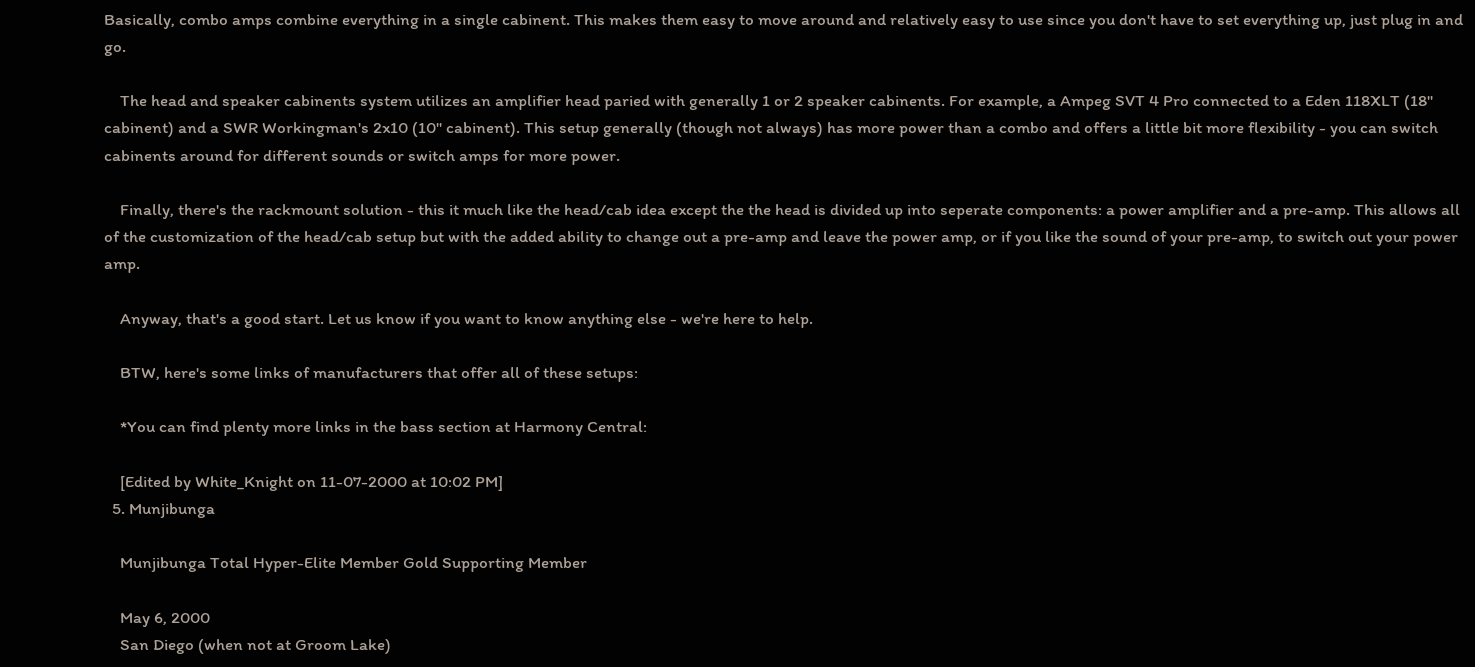Basically, combo amps combine everything in a single cabinent. This makes them easy to move around and relatively easy to use since you don't have to set everything up, just plug in and go.

    The head and speaker cabinents system utilizes an amplifier head paried with generally 1 or 2 speaker cabinents. For example, a Ampeg SVT 4 Pro connected to a Eden 118XLT (18" cabinent) and a SWR Workingman's 2x10 (10" cabinent). This setup generally (though not always) has more power than a combo and offers a little bit more flexibility - you can switch cabinents around for different sounds or switch amps for more power.

    Finally, there's the rackmount solution - this it much like the head/cab idea except the the head is divided up into seperate components: a power amplifier and a pre-amp. This allows all of the customization of the head/cab setup but with the added ability to change out a pre-amp and leave the power amp, or if you like the sound of your pre-amp, to switch out your power amp.

    Anyway, that's a good start. Let us know if you want to know anything else - we're here to help.

    BTW, here's some links of manufacturers that offer all of these setups:

    *You can find plenty more links in the bass section at Harmony Central:

    [Edited by White_Knight on 11-07-2000 at 10:02 PM]
  5. Munjibunga

    Munjibunga Total Hyper-Elite Member Gold Supporting Member

    May 6, 2000
    San Diego (when not at Groom Lake)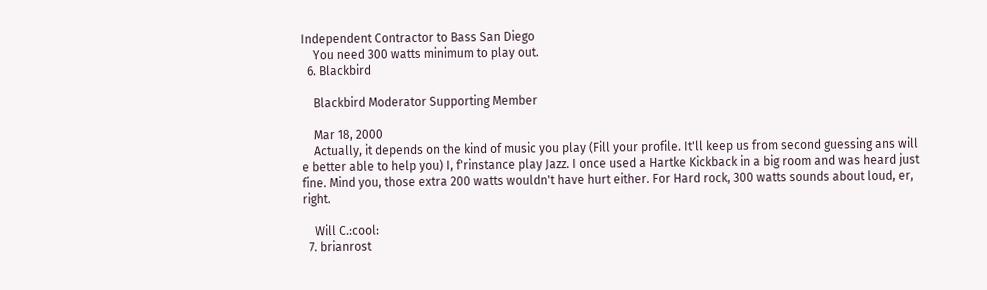Independent Contractor to Bass San Diego
    You need 300 watts minimum to play out.
  6. Blackbird

    Blackbird Moderator Supporting Member

    Mar 18, 2000
    Actually, it depends on the kind of music you play (Fill your profile. It'll keep us from second guessing ans will e better able to help you) I, f'rinstance play Jazz. I once used a Hartke Kickback in a big room and was heard just fine. Mind you, those extra 200 watts wouldn't have hurt either. For Hard rock, 300 watts sounds about loud, er, right.

    Will C.:cool:
  7. brianrost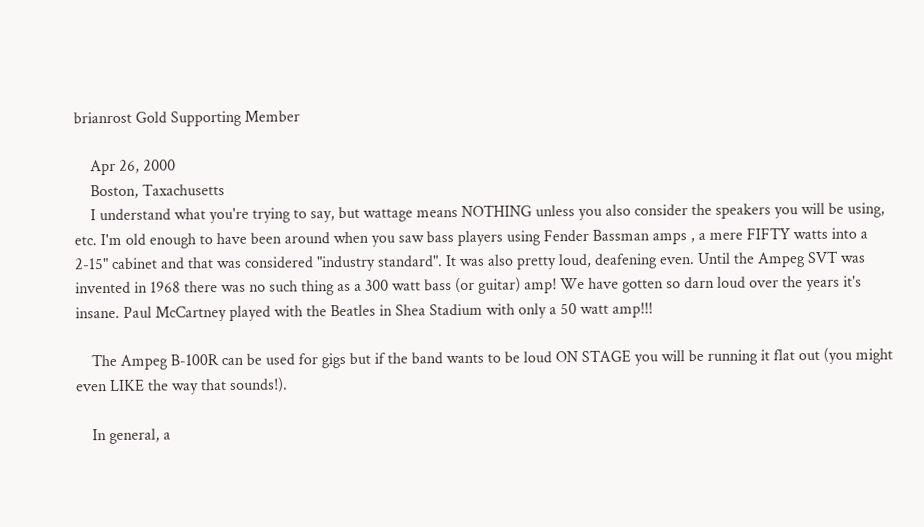brianrost Gold Supporting Member

    Apr 26, 2000
    Boston, Taxachusetts
    I understand what you're trying to say, but wattage means NOTHING unless you also consider the speakers you will be using, etc. I'm old enough to have been around when you saw bass players using Fender Bassman amps , a mere FIFTY watts into a 2-15" cabinet and that was considered "industry standard". It was also pretty loud, deafening even. Until the Ampeg SVT was invented in 1968 there was no such thing as a 300 watt bass (or guitar) amp! We have gotten so darn loud over the years it's insane. Paul McCartney played with the Beatles in Shea Stadium with only a 50 watt amp!!!

    The Ampeg B-100R can be used for gigs but if the band wants to be loud ON STAGE you will be running it flat out (you might even LIKE the way that sounds!).

    In general, a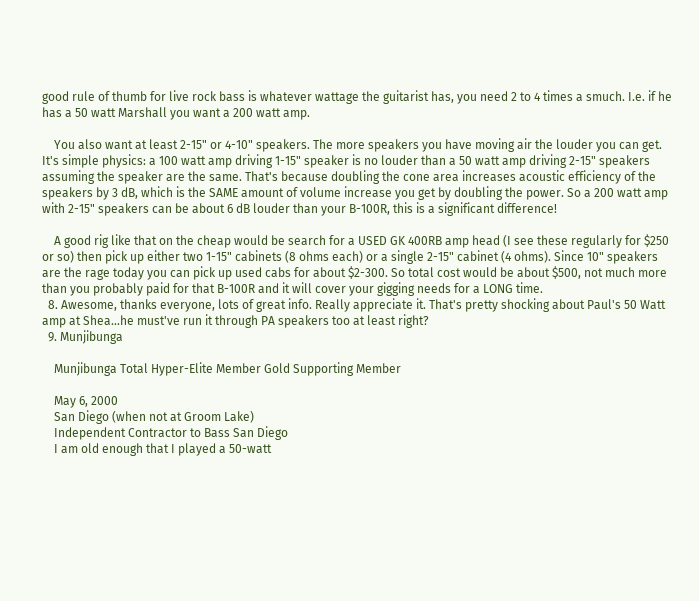good rule of thumb for live rock bass is whatever wattage the guitarist has, you need 2 to 4 times a smuch. I.e. if he has a 50 watt Marshall you want a 200 watt amp.

    You also want at least 2-15" or 4-10" speakers. The more speakers you have moving air the louder you can get. It's simple physics: a 100 watt amp driving 1-15" speaker is no louder than a 50 watt amp driving 2-15" speakers assuming the speaker are the same. That's because doubling the cone area increases acoustic efficiency of the speakers by 3 dB, which is the SAME amount of volume increase you get by doubling the power. So a 200 watt amp with 2-15" speakers can be about 6 dB louder than your B-100R, this is a significant difference!

    A good rig like that on the cheap would be search for a USED GK 400RB amp head (I see these regularly for $250 or so) then pick up either two 1-15" cabinets (8 ohms each) or a single 2-15" cabinet (4 ohms). Since 10" speakers are the rage today you can pick up used cabs for about $2-300. So total cost would be about $500, not much more than you probably paid for that B-100R and it will cover your gigging needs for a LONG time.
  8. Awesome, thanks everyone, lots of great info. Really appreciate it. That's pretty shocking about Paul's 50 Watt amp at Shea...he must've run it through PA speakers too at least right?
  9. Munjibunga

    Munjibunga Total Hyper-Elite Member Gold Supporting Member

    May 6, 2000
    San Diego (when not at Groom Lake)
    Independent Contractor to Bass San Diego
    I am old enough that I played a 50-watt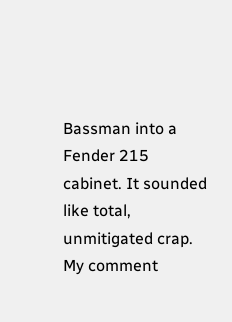Bassman into a Fender 215 cabinet. It sounded like total, unmitigated crap. My comment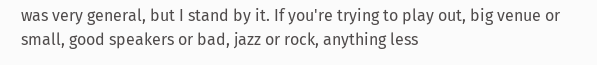was very general, but I stand by it. If you're trying to play out, big venue or small, good speakers or bad, jazz or rock, anything less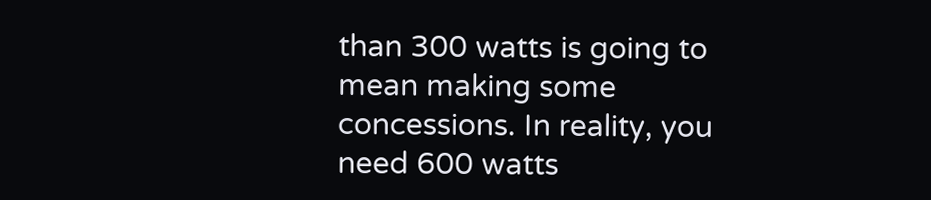than 300 watts is going to mean making some concessions. In reality, you need 600 watts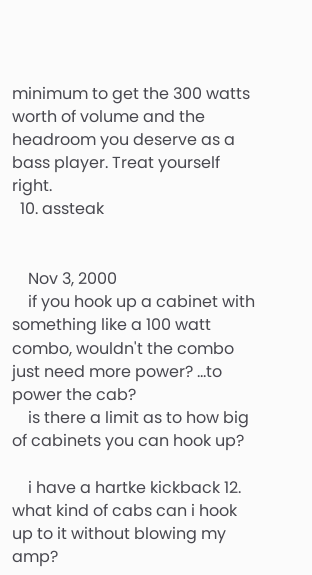minimum to get the 300 watts worth of volume and the headroom you deserve as a bass player. Treat yourself right.
  10. assteak


    Nov 3, 2000
    if you hook up a cabinet with something like a 100 watt combo, wouldn't the combo just need more power? ...to power the cab?
    is there a limit as to how big of cabinets you can hook up?

    i have a hartke kickback 12. what kind of cabs can i hook up to it without blowing my amp?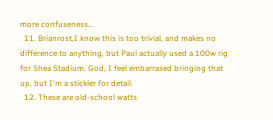more confuseness...
  11. Brianrost,I know this is too trivial, and makes no difference to anything, but Paul actually used a 100w rig for Shea Stadium. God, I feel embarrased bringing that up, but I'm a stickler for detail.
  12. These are old-school watts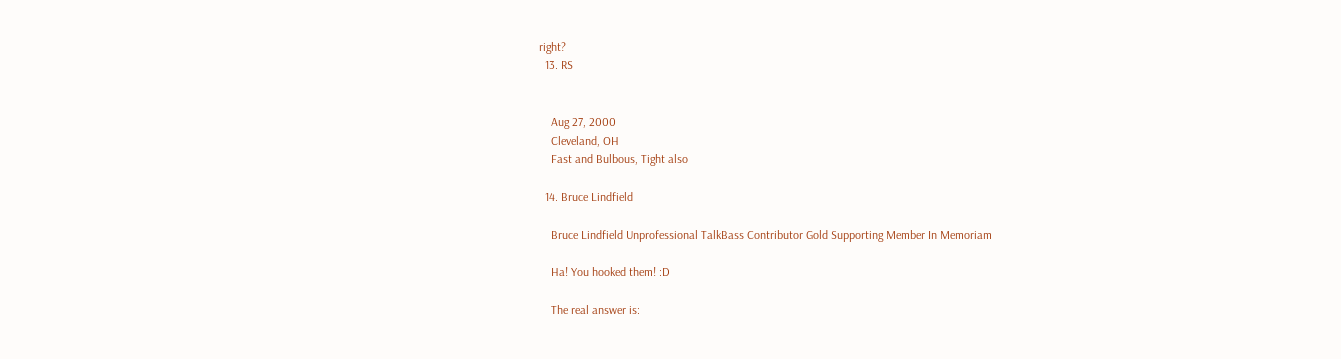right?
  13. RS


    Aug 27, 2000
    Cleveland, OH
    Fast and Bulbous, Tight also

  14. Bruce Lindfield

    Bruce Lindfield Unprofessional TalkBass Contributor Gold Supporting Member In Memoriam

    Ha! You hooked them! :D

    The real answer is: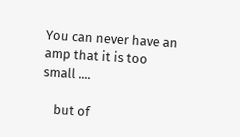You can never have an amp that it is too small ....

    but of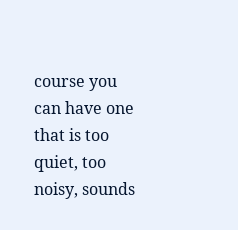course you can have one that is too quiet, too noisy, sounds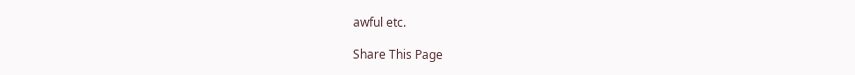awful etc.

Share This Page